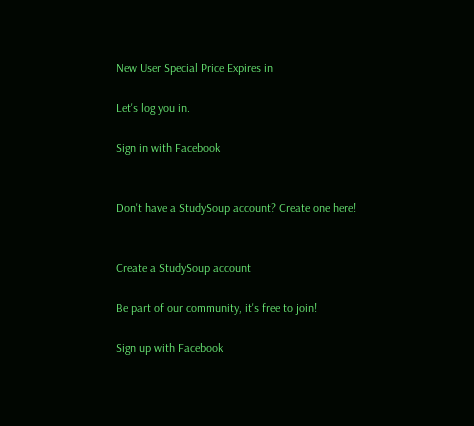New User Special Price Expires in

Let's log you in.

Sign in with Facebook


Don't have a StudySoup account? Create one here!


Create a StudySoup account

Be part of our community, it's free to join!

Sign up with Facebook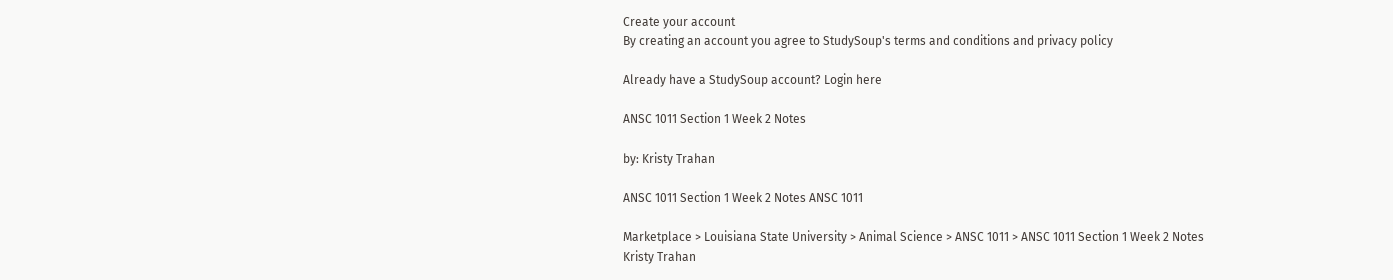Create your account
By creating an account you agree to StudySoup's terms and conditions and privacy policy

Already have a StudySoup account? Login here

ANSC 1011 Section 1 Week 2 Notes

by: Kristy Trahan

ANSC 1011 Section 1 Week 2 Notes ANSC 1011

Marketplace > Louisiana State University > Animal Science > ANSC 1011 > ANSC 1011 Section 1 Week 2 Notes
Kristy Trahan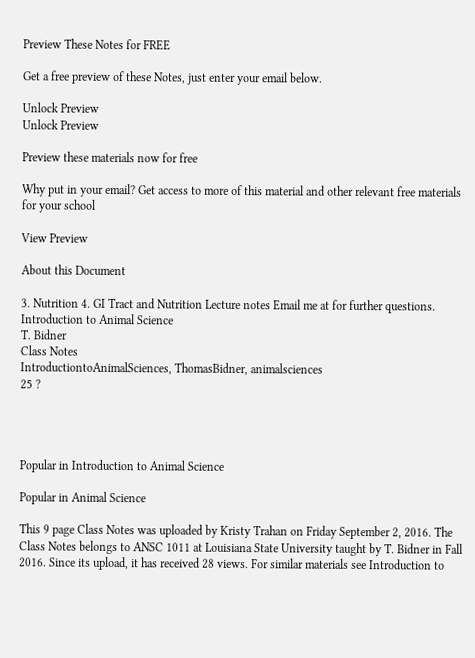Preview These Notes for FREE

Get a free preview of these Notes, just enter your email below.

Unlock Preview
Unlock Preview

Preview these materials now for free

Why put in your email? Get access to more of this material and other relevant free materials for your school

View Preview

About this Document

3. Nutrition 4. GI Tract and Nutrition Lecture notes Email me at for further questions.
Introduction to Animal Science
T. Bidner
Class Notes
IntroductiontoAnimalSciences, ThomasBidner, animalsciences
25 ?




Popular in Introduction to Animal Science

Popular in Animal Science

This 9 page Class Notes was uploaded by Kristy Trahan on Friday September 2, 2016. The Class Notes belongs to ANSC 1011 at Louisiana State University taught by T. Bidner in Fall 2016. Since its upload, it has received 28 views. For similar materials see Introduction to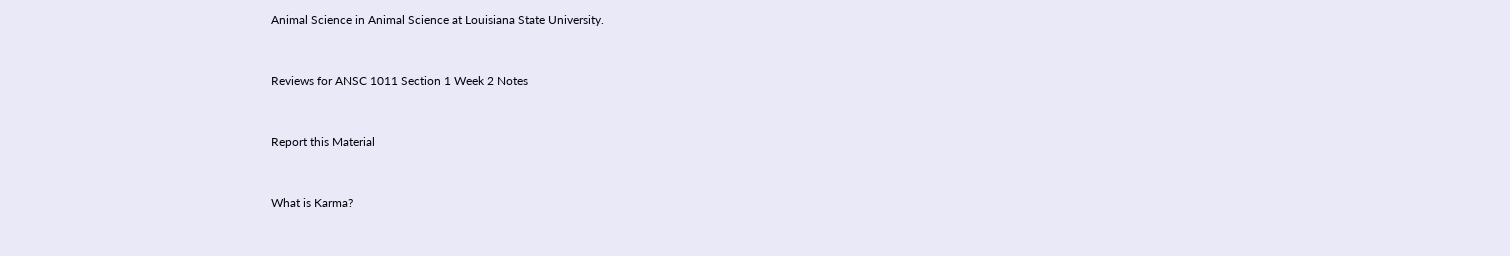Animal Science in Animal Science at Louisiana State University.


Reviews for ANSC 1011 Section 1 Week 2 Notes


Report this Material


What is Karma?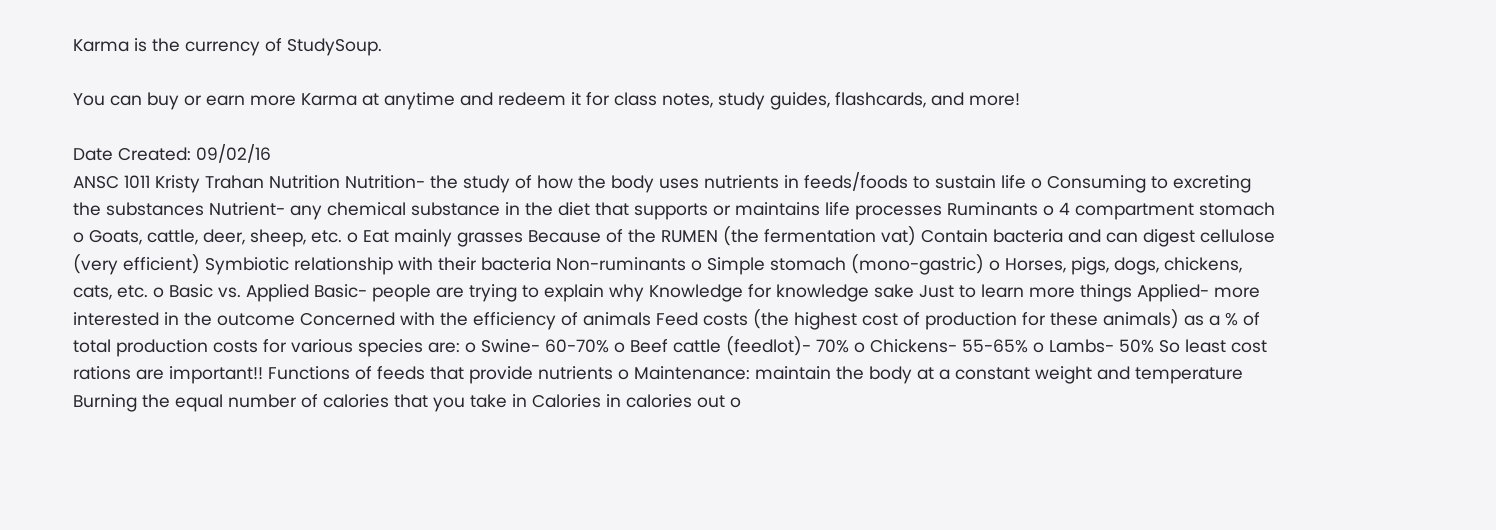Karma is the currency of StudySoup.

You can buy or earn more Karma at anytime and redeem it for class notes, study guides, flashcards, and more!

Date Created: 09/02/16
ANSC 1011 Kristy Trahan Nutrition Nutrition- the study of how the body uses nutrients in feeds/foods to sustain life o Consuming to excreting the substances Nutrient- any chemical substance in the diet that supports or maintains life processes Ruminants o 4 compartment stomach o Goats, cattle, deer, sheep, etc. o Eat mainly grasses Because of the RUMEN (the fermentation vat) Contain bacteria and can digest cellulose (very efficient) Symbiotic relationship with their bacteria Non-ruminants o Simple stomach (mono-gastric) o Horses, pigs, dogs, chickens, cats, etc. o Basic vs. Applied Basic- people are trying to explain why Knowledge for knowledge sake Just to learn more things Applied- more interested in the outcome Concerned with the efficiency of animals Feed costs (the highest cost of production for these animals) as a % of total production costs for various species are: o Swine- 60-70% o Beef cattle (feedlot)- 70% o Chickens- 55-65% o Lambs- 50% So least cost rations are important!! Functions of feeds that provide nutrients o Maintenance: maintain the body at a constant weight and temperature Burning the equal number of calories that you take in Calories in calories out o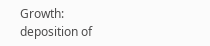Growth: deposition of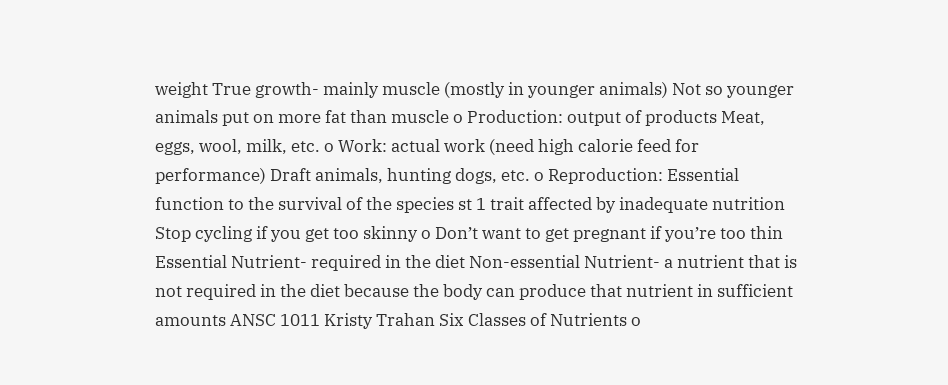weight True growth- mainly muscle (mostly in younger animals) Not so younger animals put on more fat than muscle o Production: output of products Meat, eggs, wool, milk, etc. o Work: actual work (need high calorie feed for performance) Draft animals, hunting dogs, etc. o Reproduction: Essential function to the survival of the species st 1 trait affected by inadequate nutrition Stop cycling if you get too skinny o Don’t want to get pregnant if you’re too thin Essential Nutrient- required in the diet Non-essential Nutrient- a nutrient that is not required in the diet because the body can produce that nutrient in sufficient amounts ANSC 1011 Kristy Trahan Six Classes of Nutrients o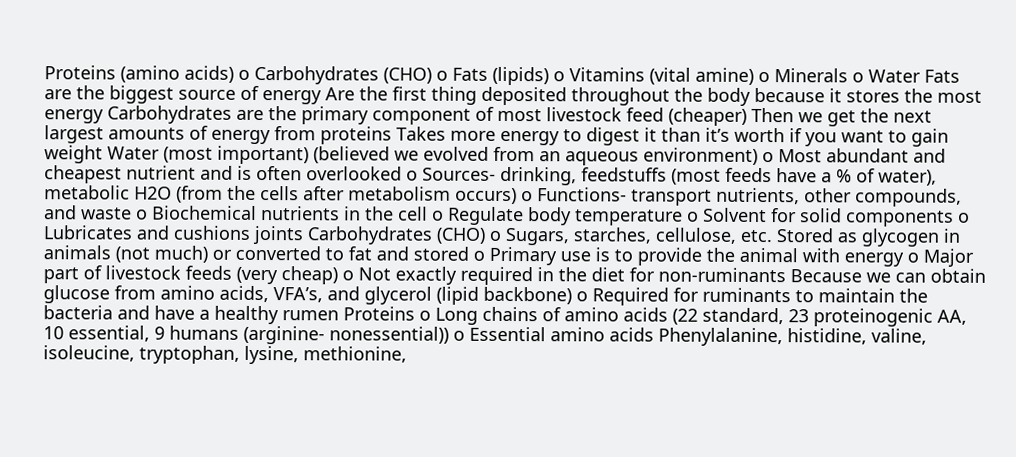Proteins (amino acids) o Carbohydrates (CHO) o Fats (lipids) o Vitamins (vital amine) o Minerals o Water Fats are the biggest source of energy Are the first thing deposited throughout the body because it stores the most energy Carbohydrates are the primary component of most livestock feed (cheaper) Then we get the next largest amounts of energy from proteins Takes more energy to digest it than it’s worth if you want to gain weight Water (most important) (believed we evolved from an aqueous environment) o Most abundant and cheapest nutrient and is often overlooked o Sources- drinking, feedstuffs (most feeds have a % of water), metabolic H2O (from the cells after metabolism occurs) o Functions- transport nutrients, other compounds, and waste o Biochemical nutrients in the cell o Regulate body temperature o Solvent for solid components o Lubricates and cushions joints Carbohydrates (CHO) o Sugars, starches, cellulose, etc. Stored as glycogen in animals (not much) or converted to fat and stored o Primary use is to provide the animal with energy o Major part of livestock feeds (very cheap) o Not exactly required in the diet for non-ruminants Because we can obtain glucose from amino acids, VFA’s, and glycerol (lipid backbone) o Required for ruminants to maintain the bacteria and have a healthy rumen Proteins o Long chains of amino acids (22 standard, 23 proteinogenic AA, 10 essential, 9 humans (arginine- nonessential)) o Essential amino acids Phenylalanine, histidine, valine, isoleucine, tryptophan, lysine, methionine,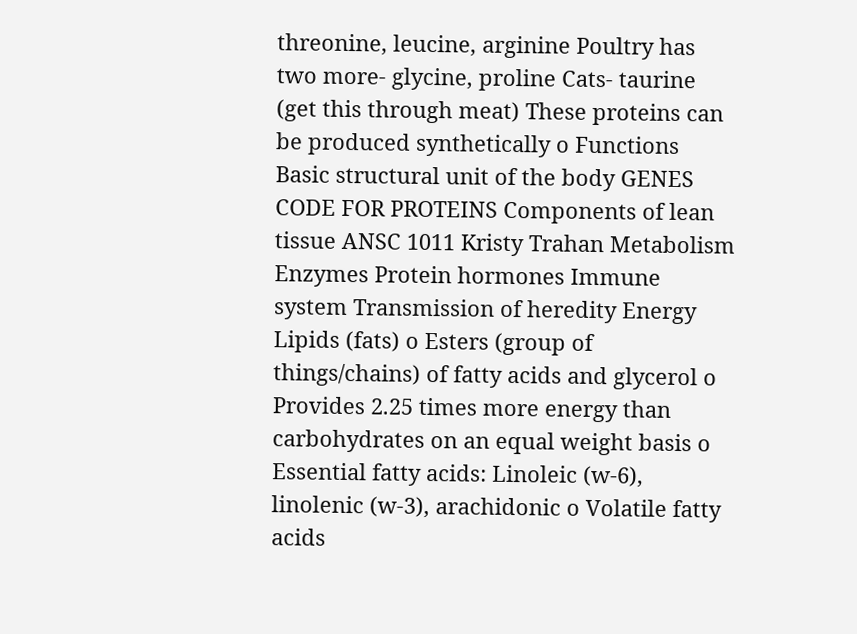threonine, leucine, arginine Poultry has two more- glycine, proline Cats- taurine (get this through meat) These proteins can be produced synthetically o Functions Basic structural unit of the body GENES CODE FOR PROTEINS Components of lean tissue ANSC 1011 Kristy Trahan Metabolism Enzymes Protein hormones Immune system Transmission of heredity Energy Lipids (fats) o Esters (group of things/chains) of fatty acids and glycerol o Provides 2.25 times more energy than carbohydrates on an equal weight basis o Essential fatty acids: Linoleic (w-6), linolenic (w-3), arachidonic o Volatile fatty acids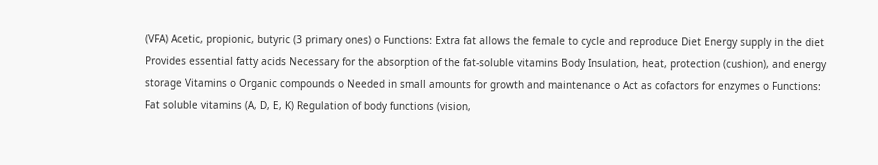(VFA) Acetic, propionic, butyric (3 primary ones) o Functions: Extra fat allows the female to cycle and reproduce Diet Energy supply in the diet Provides essential fatty acids Necessary for the absorption of the fat-soluble vitamins Body Insulation, heat, protection (cushion), and energy storage Vitamins o Organic compounds o Needed in small amounts for growth and maintenance o Act as cofactors for enzymes o Functions: Fat soluble vitamins (A, D, E, K) Regulation of body functions (vision,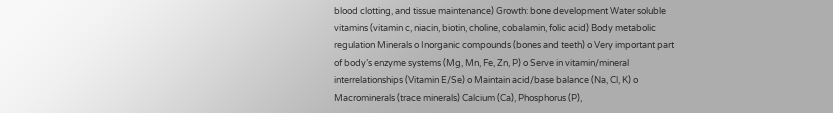blood clotting, and tissue maintenance) Growth: bone development Water soluble vitamins (vitamin c, niacin, biotin, choline, cobalamin, folic acid) Body metabolic regulation Minerals o Inorganic compounds (bones and teeth) o Very important part of body’s enzyme systems (Mg, Mn, Fe, Zn, P) o Serve in vitamin/mineral interrelationships (Vitamin E/Se) o Maintain acid/base balance (Na, Cl, K) o Macrominerals (trace minerals) Calcium (Ca), Phosphorus (P),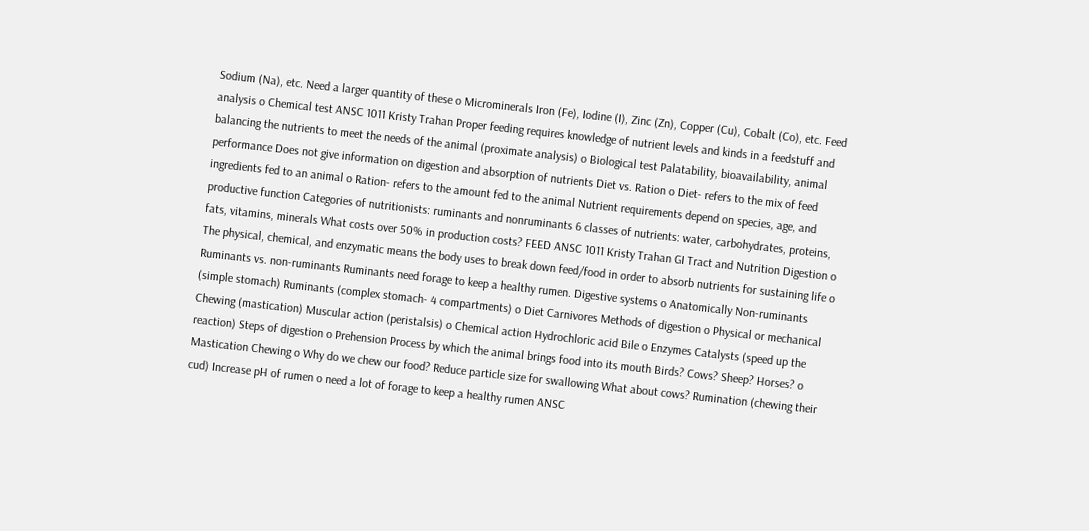Sodium (Na), etc. Need a larger quantity of these o Microminerals Iron (Fe), Iodine (I), Zinc (Zn), Copper (Cu), Cobalt (Co), etc. Feed analysis o Chemical test ANSC 1011 Kristy Trahan Proper feeding requires knowledge of nutrient levels and kinds in a feedstuff and balancing the nutrients to meet the needs of the animal (proximate analysis) o Biological test Palatability, bioavailability, animal performance Does not give information on digestion and absorption of nutrients Diet vs. Ration o Diet- refers to the mix of feed ingredients fed to an animal o Ration- refers to the amount fed to the animal Nutrient requirements depend on species, age, and productive function Categories of nutritionists: ruminants and nonruminants 6 classes of nutrients: water, carbohydrates, proteins, fats, vitamins, minerals What costs over 50% in production costs? FEED ANSC 1011 Kristy Trahan GI Tract and Nutrition Digestion o The physical, chemical, and enzymatic means the body uses to break down feed/food in order to absorb nutrients for sustaining life o Ruminants vs. non-ruminants Ruminants need forage to keep a healthy rumen. Digestive systems o Anatomically Non-ruminants (simple stomach) Ruminants (complex stomach- 4 compartments) o Diet Carnivores Methods of digestion o Physical or mechanical Chewing (mastication) Muscular action (peristalsis) o Chemical action Hydrochloric acid Bile o Enzymes Catalysts (speed up the reaction) Steps of digestion o Prehension Process by which the animal brings food into its mouth Birds? Cows? Sheep? Horses? o Mastication Chewing o Why do we chew our food? Reduce particle size for swallowing What about cows? Rumination (chewing their cud) Increase pH of rumen o need a lot of forage to keep a healthy rumen ANSC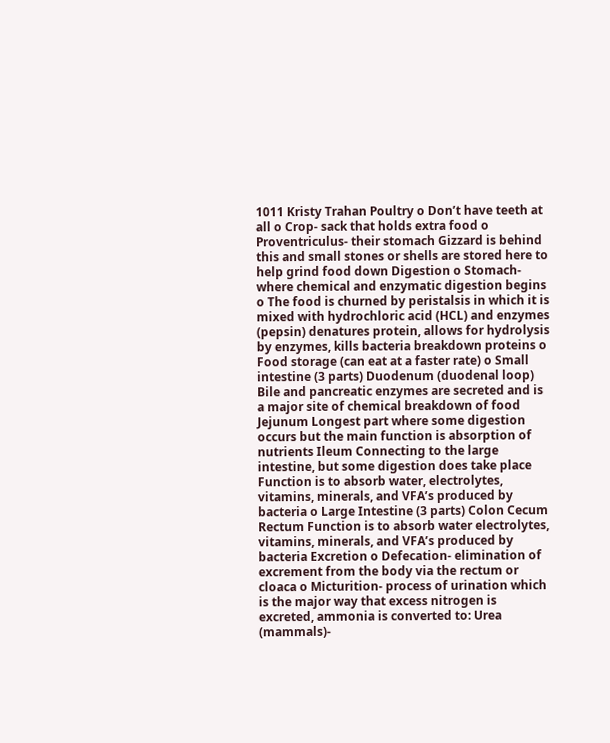1011 Kristy Trahan Poultry o Don’t have teeth at all o Crop- sack that holds extra food o Proventriculus- their stomach Gizzard is behind this and small stones or shells are stored here to help grind food down Digestion o Stomach- where chemical and enzymatic digestion begins o The food is churned by peristalsis in which it is mixed with hydrochloric acid (HCL) and enzymes (pepsin) denatures protein, allows for hydrolysis by enzymes, kills bacteria breakdown proteins o Food storage (can eat at a faster rate) o Small intestine (3 parts) Duodenum (duodenal loop) Bile and pancreatic enzymes are secreted and is a major site of chemical breakdown of food Jejunum Longest part where some digestion occurs but the main function is absorption of nutrients Ileum Connecting to the large intestine, but some digestion does take place Function is to absorb water, electrolytes, vitamins, minerals, and VFA’s produced by bacteria o Large Intestine (3 parts) Colon Cecum Rectum Function is to absorb water electrolytes, vitamins, minerals, and VFA’s produced by bacteria Excretion o Defecation- elimination of excrement from the body via the rectum or cloaca o Micturition- process of urination which is the major way that excess nitrogen is excreted, ammonia is converted to: Urea (mammals)-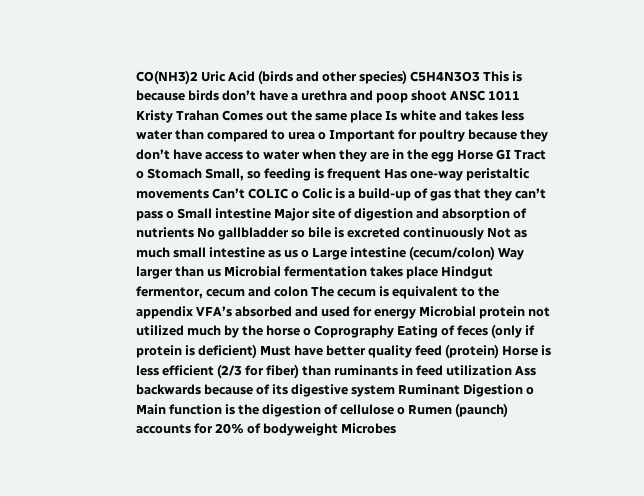CO(NH3)2 Uric Acid (birds and other species) C5H4N3O3 This is because birds don’t have a urethra and poop shoot ANSC 1011 Kristy Trahan Comes out the same place Is white and takes less water than compared to urea o Important for poultry because they don’t have access to water when they are in the egg Horse GI Tract o Stomach Small, so feeding is frequent Has one-way peristaltic movements Can’t COLIC o Colic is a build-up of gas that they can’t pass o Small intestine Major site of digestion and absorption of nutrients No gallbladder so bile is excreted continuously Not as much small intestine as us o Large intestine (cecum/colon) Way larger than us Microbial fermentation takes place Hindgut fermentor, cecum and colon The cecum is equivalent to the appendix VFA’s absorbed and used for energy Microbial protein not utilized much by the horse o Coprography Eating of feces (only if protein is deficient) Must have better quality feed (protein) Horse is less efficient (2/3 for fiber) than ruminants in feed utilization Ass backwards because of its digestive system Ruminant Digestion o Main function is the digestion of cellulose o Rumen (paunch) accounts for 20% of bodyweight Microbes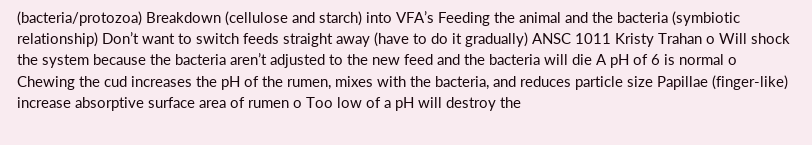(bacteria/protozoa) Breakdown (cellulose and starch) into VFA’s Feeding the animal and the bacteria (symbiotic relationship) Don’t want to switch feeds straight away (have to do it gradually) ANSC 1011 Kristy Trahan o Will shock the system because the bacteria aren’t adjusted to the new feed and the bacteria will die A pH of 6 is normal o Chewing the cud increases the pH of the rumen, mixes with the bacteria, and reduces particle size Papillae (finger-like) increase absorptive surface area of rumen o Too low of a pH will destroy the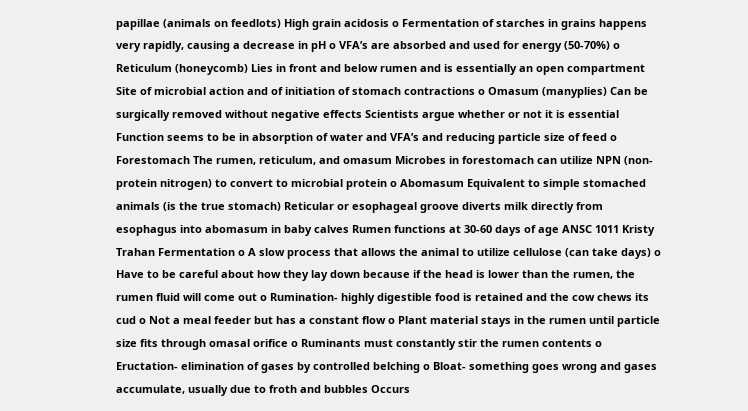papillae (animals on feedlots) High grain acidosis o Fermentation of starches in grains happens very rapidly, causing a decrease in pH o VFA’s are absorbed and used for energy (50-70%) o Reticulum (honeycomb) Lies in front and below rumen and is essentially an open compartment Site of microbial action and of initiation of stomach contractions o Omasum (manyplies) Can be surgically removed without negative effects Scientists argue whether or not it is essential Function seems to be in absorption of water and VFA’s and reducing particle size of feed o Forestomach The rumen, reticulum, and omasum Microbes in forestomach can utilize NPN (non-protein nitrogen) to convert to microbial protein o Abomasum Equivalent to simple stomached animals (is the true stomach) Reticular or esophageal groove diverts milk directly from esophagus into abomasum in baby calves Rumen functions at 30-60 days of age ANSC 1011 Kristy Trahan Fermentation o A slow process that allows the animal to utilize cellulose (can take days) o Have to be careful about how they lay down because if the head is lower than the rumen, the rumen fluid will come out o Rumination- highly digestible food is retained and the cow chews its cud o Not a meal feeder but has a constant flow o Plant material stays in the rumen until particle size fits through omasal orifice o Ruminants must constantly stir the rumen contents o Eructation- elimination of gases by controlled belching o Bloat- something goes wrong and gases accumulate, usually due to froth and bubbles Occurs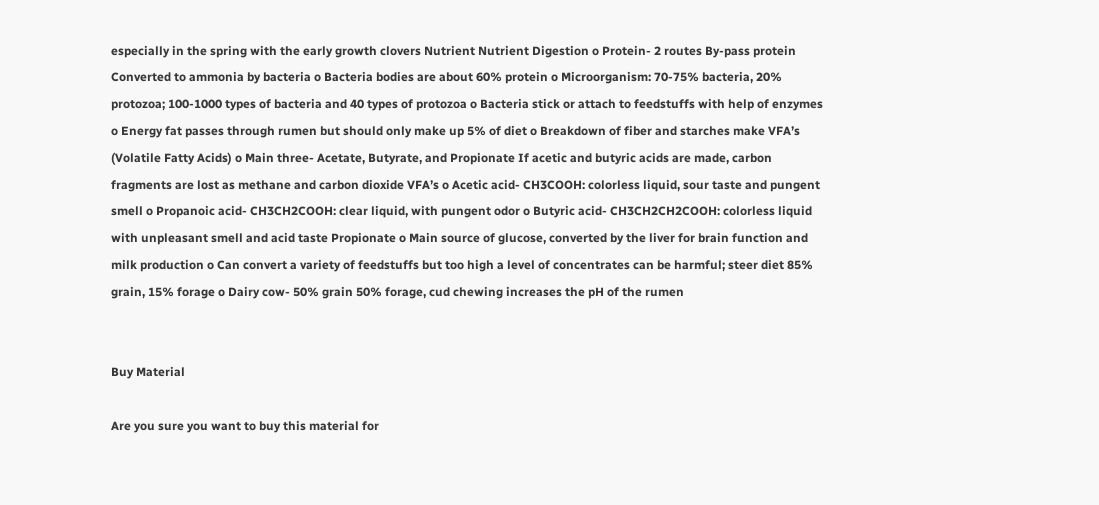especially in the spring with the early growth clovers Nutrient Nutrient Digestion o Protein- 2 routes By-pass protein Converted to ammonia by bacteria o Bacteria bodies are about 60% protein o Microorganism: 70-75% bacteria, 20% protozoa; 100-1000 types of bacteria and 40 types of protozoa o Bacteria stick or attach to feedstuffs with help of enzymes o Energy fat passes through rumen but should only make up 5% of diet o Breakdown of fiber and starches make VFA’s (Volatile Fatty Acids) o Main three- Acetate, Butyrate, and Propionate If acetic and butyric acids are made, carbon fragments are lost as methane and carbon dioxide VFA’s o Acetic acid- CH3COOH: colorless liquid, sour taste and pungent smell o Propanoic acid- CH3CH2COOH: clear liquid, with pungent odor o Butyric acid- CH3CH2CH2COOH: colorless liquid with unpleasant smell and acid taste Propionate o Main source of glucose, converted by the liver for brain function and milk production o Can convert a variety of feedstuffs but too high a level of concentrates can be harmful; steer diet 85% grain, 15% forage o Dairy cow- 50% grain 50% forage, cud chewing increases the pH of the rumen


Buy Material

Are you sure you want to buy this material for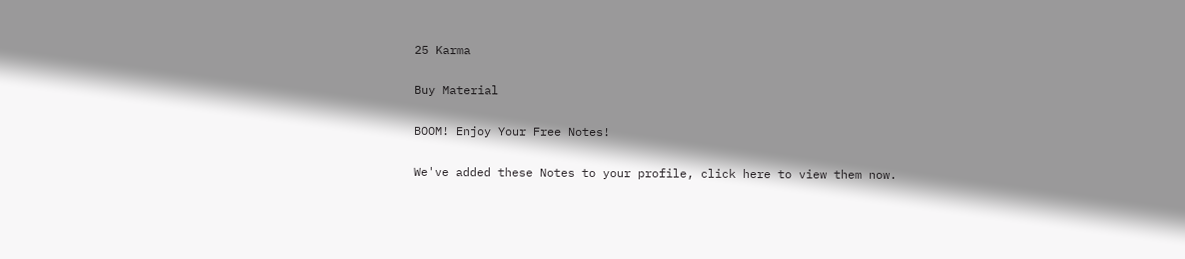25 Karma

Buy Material

BOOM! Enjoy Your Free Notes!

We've added these Notes to your profile, click here to view them now.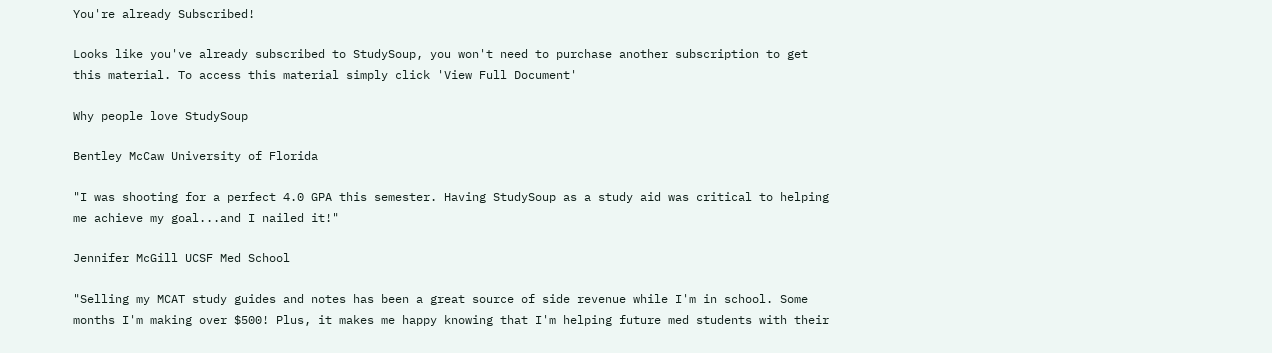You're already Subscribed!

Looks like you've already subscribed to StudySoup, you won't need to purchase another subscription to get this material. To access this material simply click 'View Full Document'

Why people love StudySoup

Bentley McCaw University of Florida

"I was shooting for a perfect 4.0 GPA this semester. Having StudySoup as a study aid was critical to helping me achieve my goal...and I nailed it!"

Jennifer McGill UCSF Med School

"Selling my MCAT study guides and notes has been a great source of side revenue while I'm in school. Some months I'm making over $500! Plus, it makes me happy knowing that I'm helping future med students with their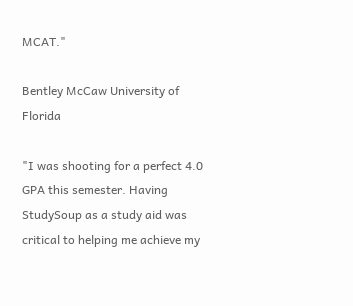MCAT."

Bentley McCaw University of Florida

"I was shooting for a perfect 4.0 GPA this semester. Having StudySoup as a study aid was critical to helping me achieve my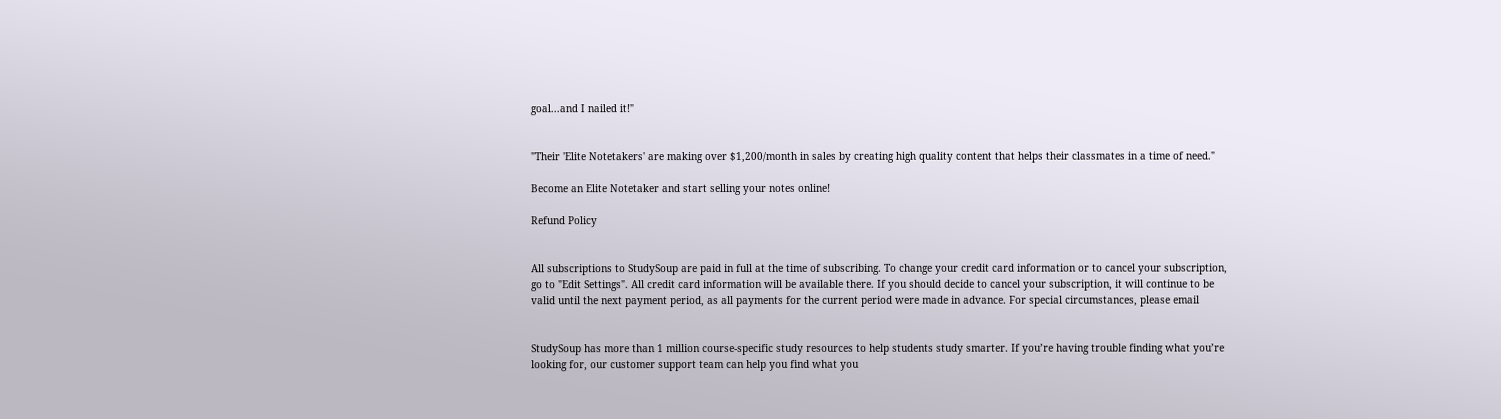goal...and I nailed it!"


"Their 'Elite Notetakers' are making over $1,200/month in sales by creating high quality content that helps their classmates in a time of need."

Become an Elite Notetaker and start selling your notes online!

Refund Policy


All subscriptions to StudySoup are paid in full at the time of subscribing. To change your credit card information or to cancel your subscription, go to "Edit Settings". All credit card information will be available there. If you should decide to cancel your subscription, it will continue to be valid until the next payment period, as all payments for the current period were made in advance. For special circumstances, please email


StudySoup has more than 1 million course-specific study resources to help students study smarter. If you’re having trouble finding what you’re looking for, our customer support team can help you find what you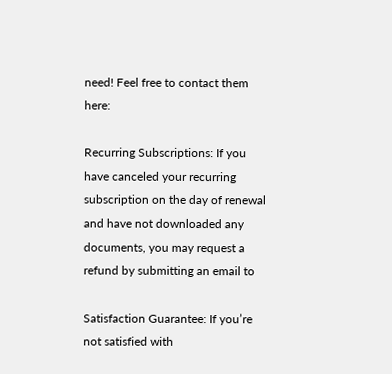need! Feel free to contact them here:

Recurring Subscriptions: If you have canceled your recurring subscription on the day of renewal and have not downloaded any documents, you may request a refund by submitting an email to

Satisfaction Guarantee: If you’re not satisfied with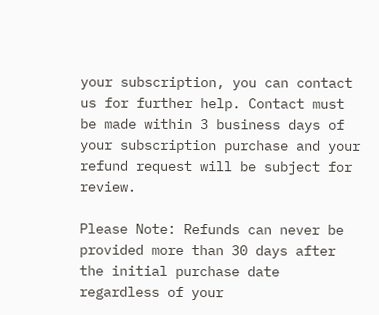your subscription, you can contact us for further help. Contact must be made within 3 business days of your subscription purchase and your refund request will be subject for review.

Please Note: Refunds can never be provided more than 30 days after the initial purchase date regardless of your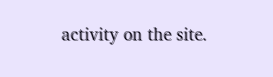activity on the site.